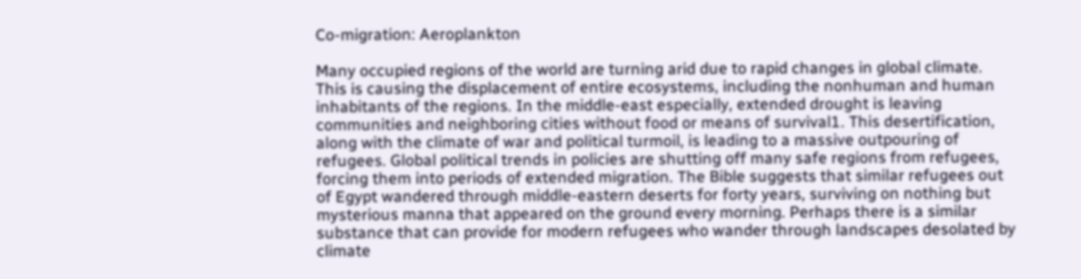Co-migration: Aeroplankton

Many occupied regions of the world are turning arid due to rapid changes in global climate. This is causing the displacement of entire ecosystems, including the nonhuman and human inhabitants of the regions. In the middle-east especially, extended drought is leaving communities and neighboring cities without food or means of survival1. This desertification, along with the climate of war and political turmoil, is leading to a massive outpouring of refugees. Global political trends in policies are shutting off many safe regions from refugees, forcing them into periods of extended migration. The Bible suggests that similar refugees out of Egypt wandered through middle-eastern deserts for forty years, surviving on nothing but mysterious manna that appeared on the ground every morning. Perhaps there is a similar substance that can provide for modern refugees who wander through landscapes desolated by climate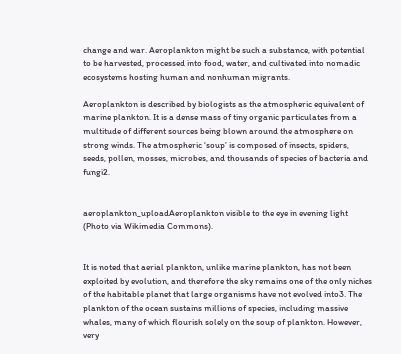change and war. Aeroplankton might be such a substance, with potential to be harvested, processed into food, water, and cultivated into nomadic ecosystems hosting human and nonhuman migrants.

Aeroplankton is described by biologists as the atmospheric equivalent of marine plankton. It is a dense mass of tiny organic particulates from a multitude of different sources being blown around the atmosphere on strong winds. The atmospheric ‘soup’ is composed of insects, spiders, seeds, pollen, mosses, microbes, and thousands of species of bacteria and fungi2.


aeroplankton_uploadAeroplankton visible to the eye in evening light (Photo via Wikimedia Commons).


It is noted that aerial plankton, unlike marine plankton, has not been exploited by evolution, and therefore the sky remains one of the only niches of the habitable planet that large organisms have not evolved into3. The plankton of the ocean sustains millions of species, including massive whales, many of which flourish solely on the soup of plankton. However, very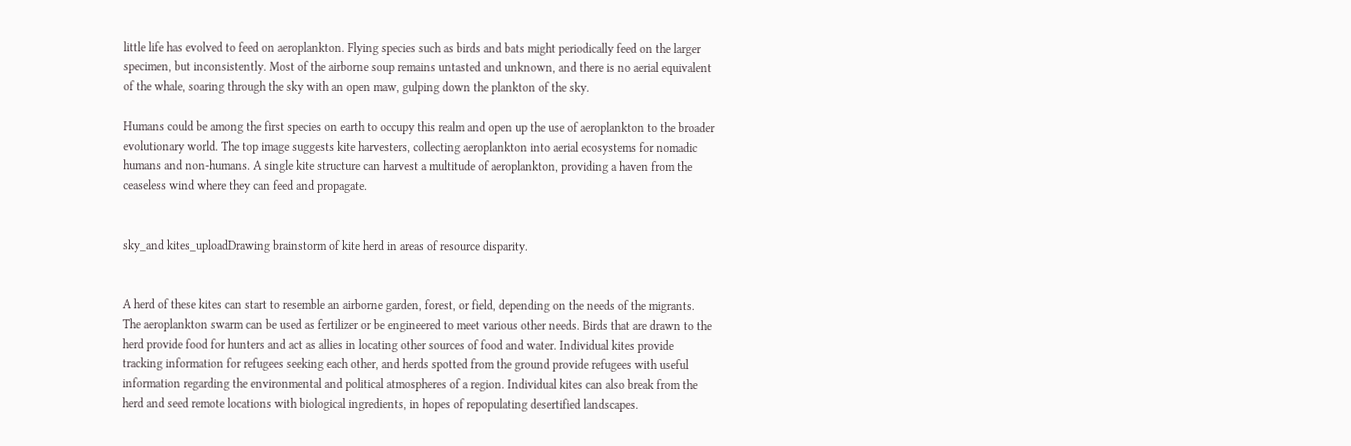little life has evolved to feed on aeroplankton. Flying species such as birds and bats might periodically feed on the larger specimen, but inconsistently. Most of the airborne soup remains untasted and unknown, and there is no aerial equivalent of the whale, soaring through the sky with an open maw, gulping down the plankton of the sky.

Humans could be among the first species on earth to occupy this realm and open up the use of aeroplankton to the broader evolutionary world. The top image suggests kite harvesters, collecting aeroplankton into aerial ecosystems for nomadic humans and non-humans. A single kite structure can harvest a multitude of aeroplankton, providing a haven from the ceaseless wind where they can feed and propagate.


sky_and kites_uploadDrawing brainstorm of kite herd in areas of resource disparity.


A herd of these kites can start to resemble an airborne garden, forest, or field, depending on the needs of the migrants. The aeroplankton swarm can be used as fertilizer or be engineered to meet various other needs. Birds that are drawn to the herd provide food for hunters and act as allies in locating other sources of food and water. Individual kites provide tracking information for refugees seeking each other, and herds spotted from the ground provide refugees with useful information regarding the environmental and political atmospheres of a region. Individual kites can also break from the herd and seed remote locations with biological ingredients, in hopes of repopulating desertified landscapes.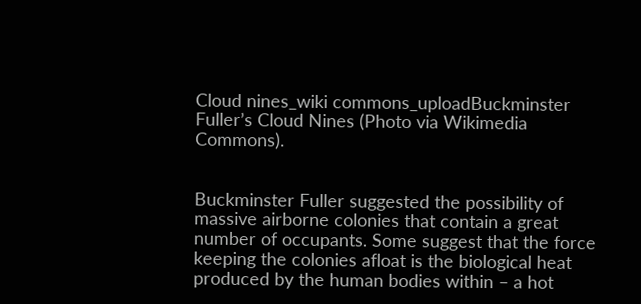Cloud nines_wiki commons_uploadBuckminster Fuller’s Cloud Nines (Photo via Wikimedia Commons).


Buckminster Fuller suggested the possibility of massive airborne colonies that contain a great number of occupants. Some suggest that the force keeping the colonies afloat is the biological heat produced by the human bodies within – a hot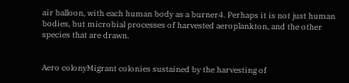air balloon, with each human body as a burner4. Perhaps it is not just human bodies, but microbial processes of harvested aeroplankton, and the other species that are drawn.


Aero colonyMigrant colonies sustained by the harvesting of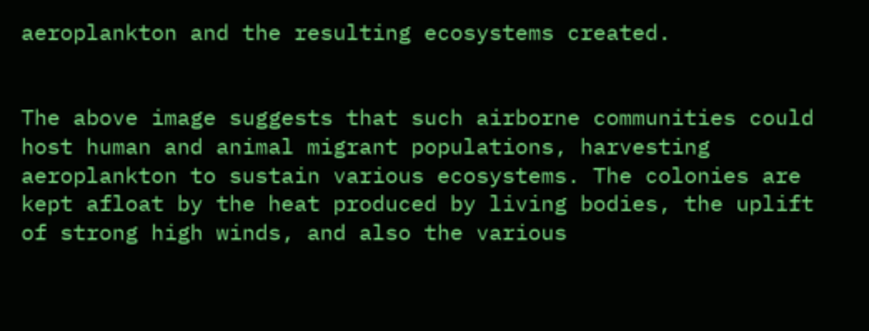aeroplankton and the resulting ecosystems created.


The above image suggests that such airborne communities could host human and animal migrant populations, harvesting aeroplankton to sustain various ecosystems. The colonies are kept afloat by the heat produced by living bodies, the uplift of strong high winds, and also the various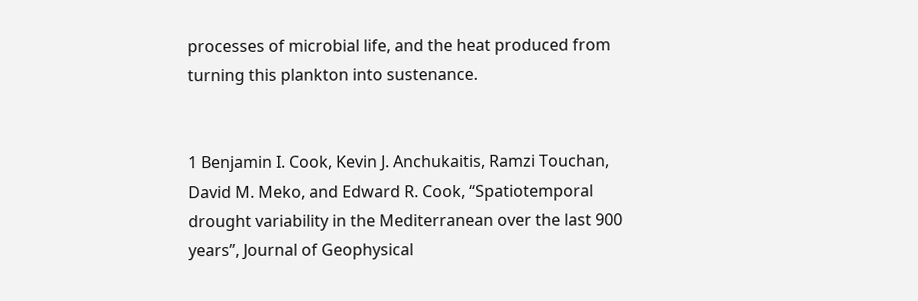processes of microbial life, and the heat produced from turning this plankton into sustenance.


1 Benjamin I. Cook, Kevin J. Anchukaitis, Ramzi Touchan, David M. Meko, and Edward R. Cook, “Spatiotemporal drought variability in the Mediterranean over the last 900 years”, Journal of Geophysical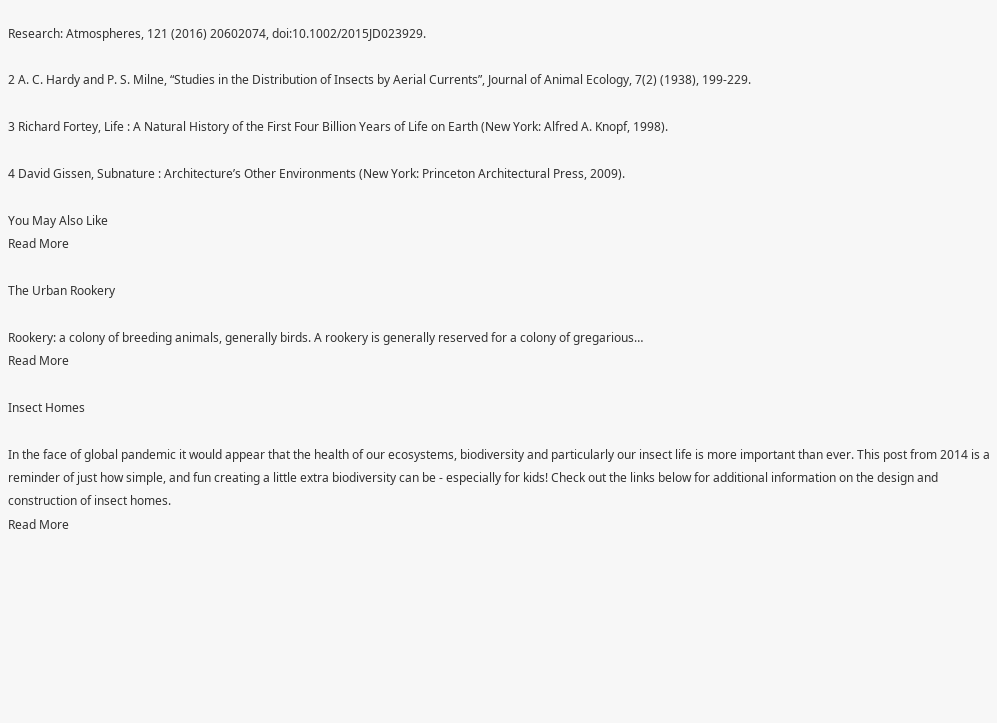Research: Atmospheres, 121 (2016) 20602074, doi:10.1002/2015JD023929.

2 A. C. Hardy and P. S. Milne, “Studies in the Distribution of Insects by Aerial Currents”, Journal of Animal Ecology, 7(2) (1938), 199-229.

3 Richard Fortey, Life : A Natural History of the First Four Billion Years of Life on Earth (New York: Alfred A. Knopf, 1998).

4 David Gissen, Subnature : Architecture’s Other Environments (New York: Princeton Architectural Press, 2009).

You May Also Like
Read More

The Urban Rookery

Rookery: a colony of breeding animals, generally birds. A rookery is generally reserved for a colony of gregarious…
Read More

Insect Homes

In the face of global pandemic it would appear that the health of our ecosystems, biodiversity and particularly our insect life is more important than ever. This post from 2014 is a reminder of just how simple, and fun creating a little extra biodiversity can be - especially for kids! Check out the links below for additional information on the design and construction of insect homes.
Read More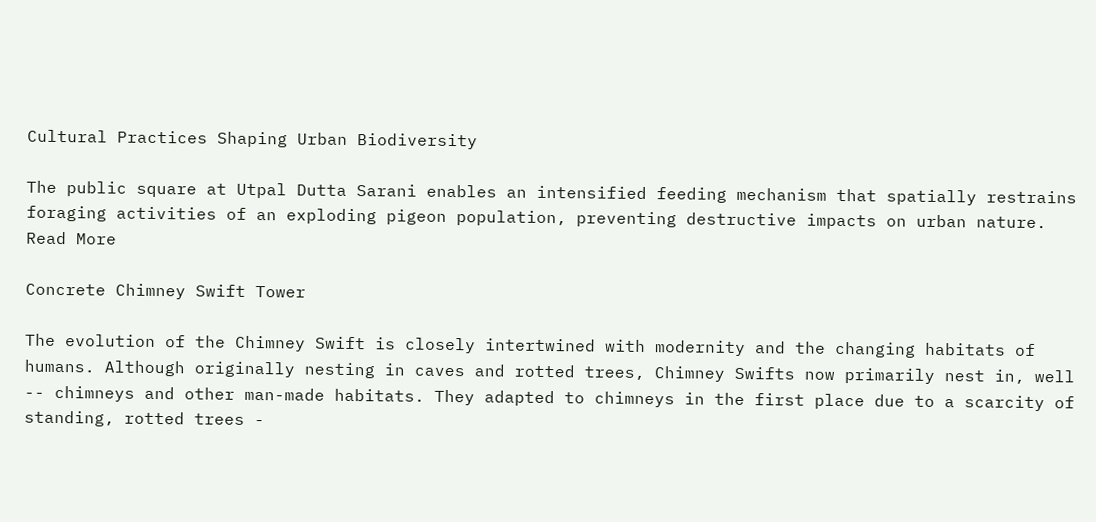Cultural Practices Shaping Urban Biodiversity

The public square at Utpal Dutta Sarani enables an intensified feeding mechanism that spatially restrains foraging activities of an exploding pigeon population, preventing destructive impacts on urban nature.
Read More

Concrete Chimney Swift Tower

The evolution of the Chimney Swift is closely intertwined with modernity and the changing habitats of humans. Although originally nesting in caves and rotted trees, Chimney Swifts now primarily nest in, well -- chimneys and other man-made habitats. They adapted to chimneys in the first place due to a scarcity of standing, rotted trees -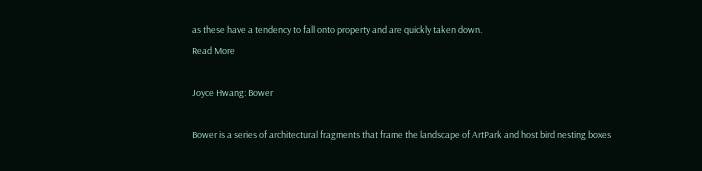as these have a tendency to fall onto property and are quickly taken down.
Read More

Joyce Hwang: Bower

Bower is a series of architectural fragments that frame the landscape of ArtPark and host bird nesting boxes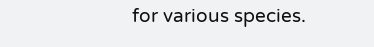for various species.